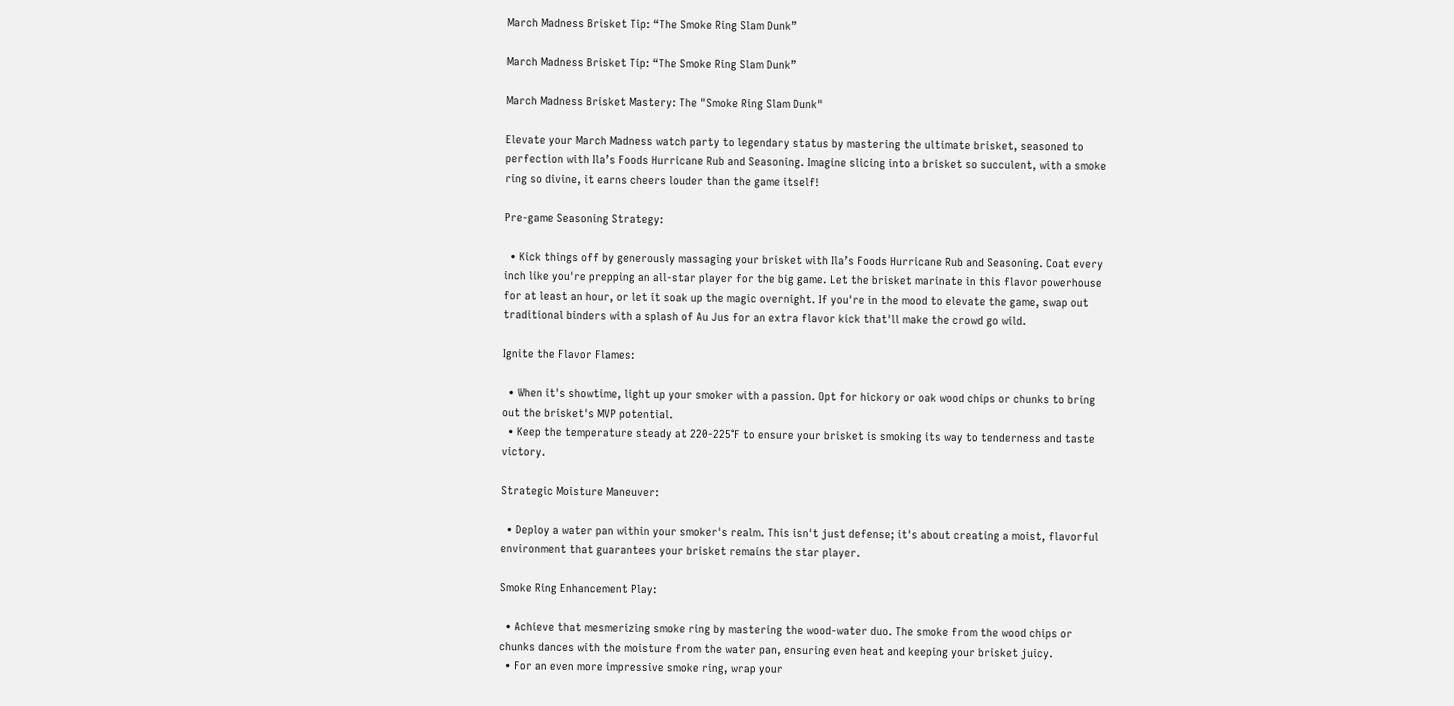March Madness Brisket Tip: “The Smoke Ring Slam Dunk”

March Madness Brisket Tip: “The Smoke Ring Slam Dunk”

March Madness Brisket Mastery: The "Smoke Ring Slam Dunk"

Elevate your March Madness watch party to legendary status by mastering the ultimate brisket, seasoned to perfection with Ila’s Foods Hurricane Rub and Seasoning. Imagine slicing into a brisket so succulent, with a smoke ring so divine, it earns cheers louder than the game itself!

Pre-game Seasoning Strategy:

  • Kick things off by generously massaging your brisket with Ila’s Foods Hurricane Rub and Seasoning. Coat every inch like you're prepping an all-star player for the big game. Let the brisket marinate in this flavor powerhouse for at least an hour, or let it soak up the magic overnight. If you're in the mood to elevate the game, swap out traditional binders with a splash of Au Jus for an extra flavor kick that'll make the crowd go wild.

Ignite the Flavor Flames:

  • When it's showtime, light up your smoker with a passion. Opt for hickory or oak wood chips or chunks to bring out the brisket's MVP potential.
  • Keep the temperature steady at 220-225°F to ensure your brisket is smoking its way to tenderness and taste victory.

Strategic Moisture Maneuver:

  • Deploy a water pan within your smoker's realm. This isn't just defense; it's about creating a moist, flavorful environment that guarantees your brisket remains the star player.

Smoke Ring Enhancement Play:

  • Achieve that mesmerizing smoke ring by mastering the wood-water duo. The smoke from the wood chips or chunks dances with the moisture from the water pan, ensuring even heat and keeping your brisket juicy.
  • For an even more impressive smoke ring, wrap your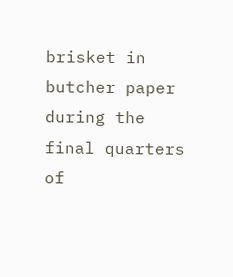brisket in butcher paper during the final quarters of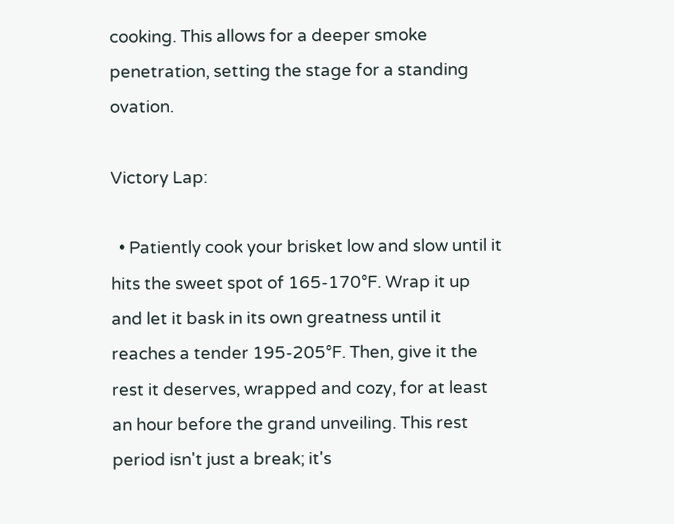cooking. This allows for a deeper smoke penetration, setting the stage for a standing ovation.

Victory Lap:

  • Patiently cook your brisket low and slow until it hits the sweet spot of 165-170°F. Wrap it up and let it bask in its own greatness until it reaches a tender 195-205°F. Then, give it the rest it deserves, wrapped and cozy, for at least an hour before the grand unveiling. This rest period isn't just a break; it's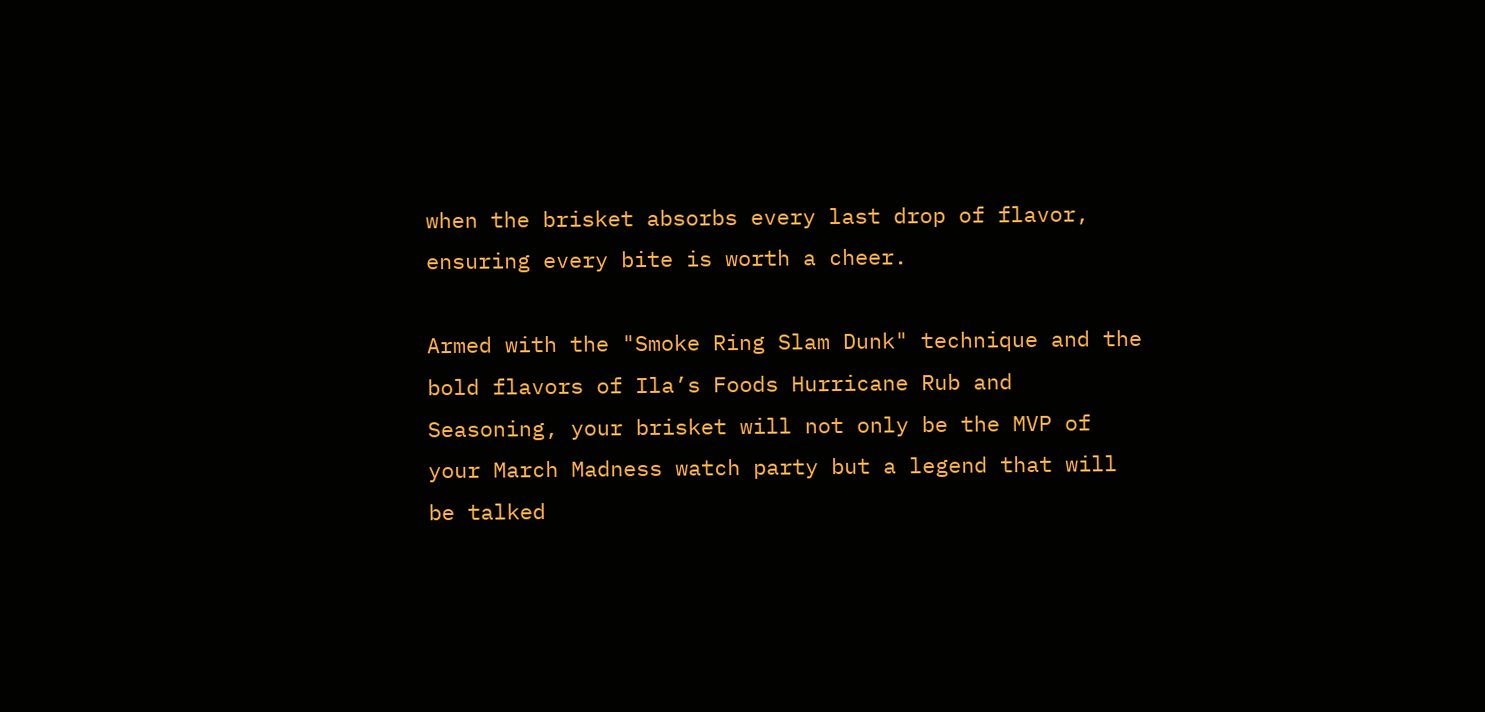when the brisket absorbs every last drop of flavor, ensuring every bite is worth a cheer.

Armed with the "Smoke Ring Slam Dunk" technique and the bold flavors of Ila’s Foods Hurricane Rub and Seasoning, your brisket will not only be the MVP of your March Madness watch party but a legend that will be talked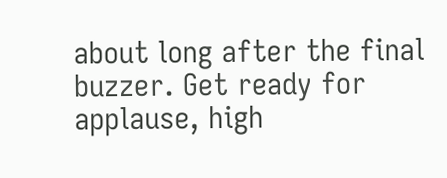about long after the final buzzer. Get ready for applause, high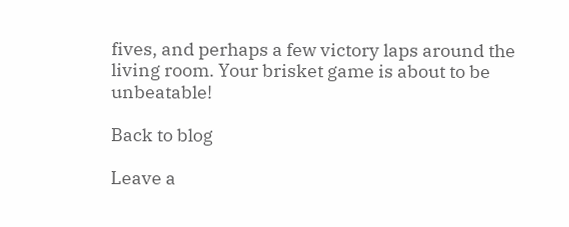fives, and perhaps a few victory laps around the living room. Your brisket game is about to be unbeatable!

Back to blog

Leave a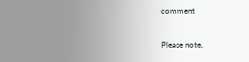comment

Please note,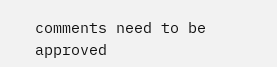comments need to be approved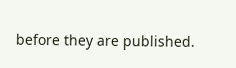before they are published.